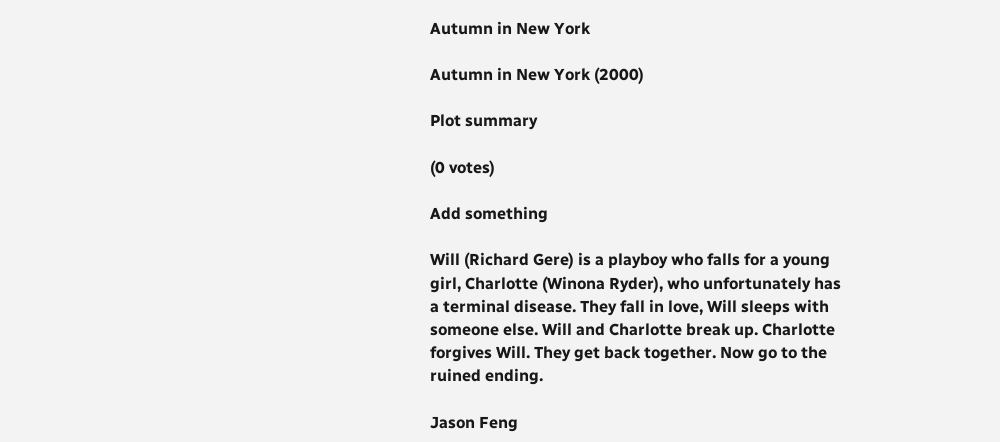Autumn in New York

Autumn in New York (2000)

Plot summary

(0 votes)

Add something

Will (Richard Gere) is a playboy who falls for a young girl, Charlotte (Winona Ryder), who unfortunately has a terminal disease. They fall in love, Will sleeps with someone else. Will and Charlotte break up. Charlotte forgives Will. They get back together. Now go to the ruined ending.

Jason Feng